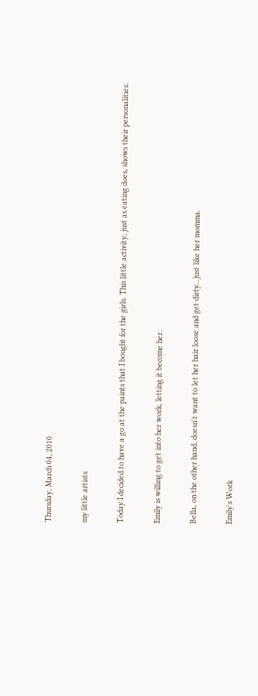Thursday, March 04, 2010

my little artists

Today I decided to have a go at the paints that I bought for the girls. This little activity, just as eating does, shows their personalities.

Emily is willing to get into her work, letting it become her.

Bella, on the other hand, doesn't want to let her hair loose and get dirty...just like her momma.

Emily's Work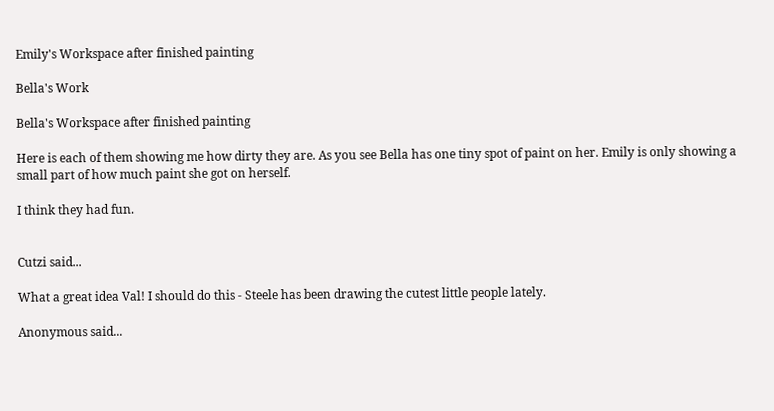Emily's Workspace after finished painting

Bella's Work

Bella's Workspace after finished painting

Here is each of them showing me how dirty they are. As you see Bella has one tiny spot of paint on her. Emily is only showing a small part of how much paint she got on herself.

I think they had fun.


Cutzi said...

What a great idea Val! I should do this - Steele has been drawing the cutest little people lately.

Anonymous said...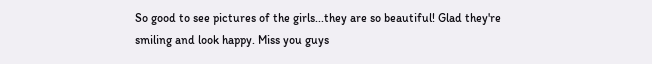So good to see pictures of the girls...they are so beautiful! Glad they're smiling and look happy. Miss you guys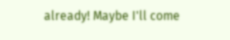already! Maybe I'll come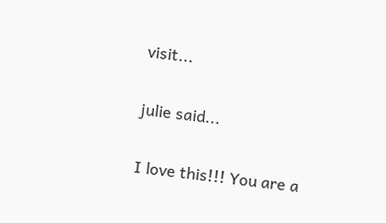visit...

julie said...

I love this!!! You are a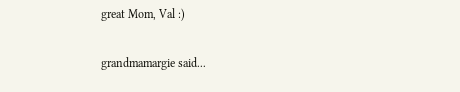great Mom, Val :)

grandmamargie said...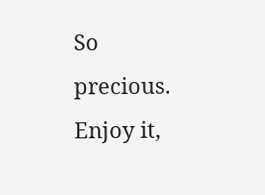So precious. Enjoy it,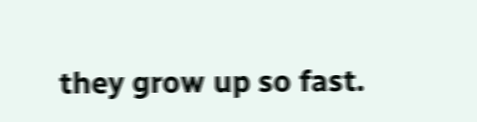they grow up so fast.